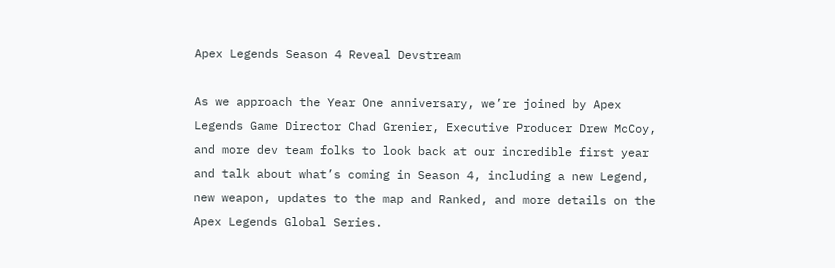Apex Legends Season 4 Reveal Devstream

As we approach the Year One anniversary, we’re joined by Apex Legends Game Director Chad Grenier, Executive Producer Drew McCoy, and more dev team folks to look back at our incredible first year and talk about what’s coming in Season 4, including a new Legend, new weapon, updates to the map and Ranked, and more details on the Apex Legends Global Series.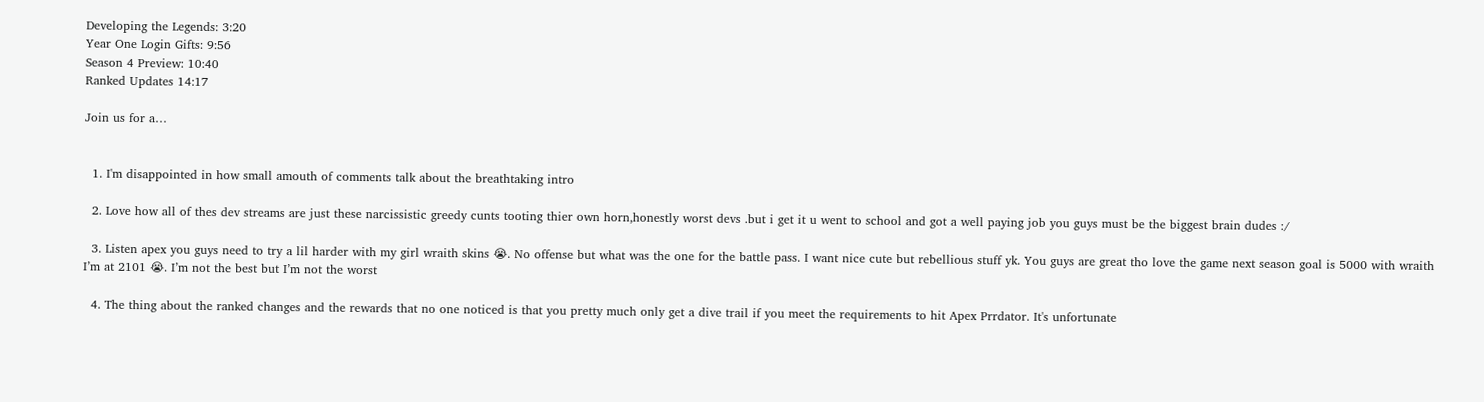Developing the Legends: 3:20
Year One Login Gifts: 9:56
Season 4 Preview: 10:40
Ranked Updates 14:17

Join us for a…


  1. I'm disappointed in how small amouth of comments talk about the breathtaking intro

  2. Love how all of thes dev streams are just these narcissistic greedy cunts tooting thier own horn,honestly worst devs .but i get it u went to school and got a well paying job you guys must be the biggest brain dudes :/

  3. Listen apex you guys need to try a lil harder with my girl wraith skins 😭. No offense but what was the one for the battle pass. I want nice cute but rebellious stuff yk. You guys are great tho love the game next season goal is 5000 with wraith I’m at 2101 😭. I’m not the best but I’m not the worst

  4. The thing about the ranked changes and the rewards that no one noticed is that you pretty much only get a dive trail if you meet the requirements to hit Apex Prrdator. It's unfortunate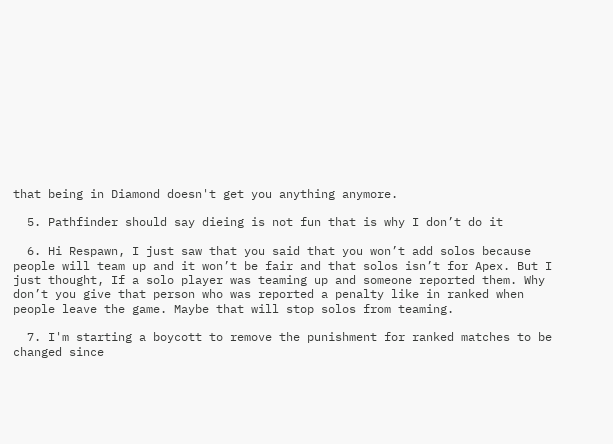that being in Diamond doesn't get you anything anymore.

  5. Pathfinder should say dieing is not fun that is why I don’t do it

  6. Hi Respawn, I just saw that you said that you won’t add solos because people will team up and it won’t be fair and that solos isn’t for Apex. But I just thought, If a solo player was teaming up and someone reported them. Why don’t you give that person who was reported a penalty like in ranked when people leave the game. Maybe that will stop solos from teaming.

  7. I'm starting a boycott to remove the punishment for ranked matches to be changed since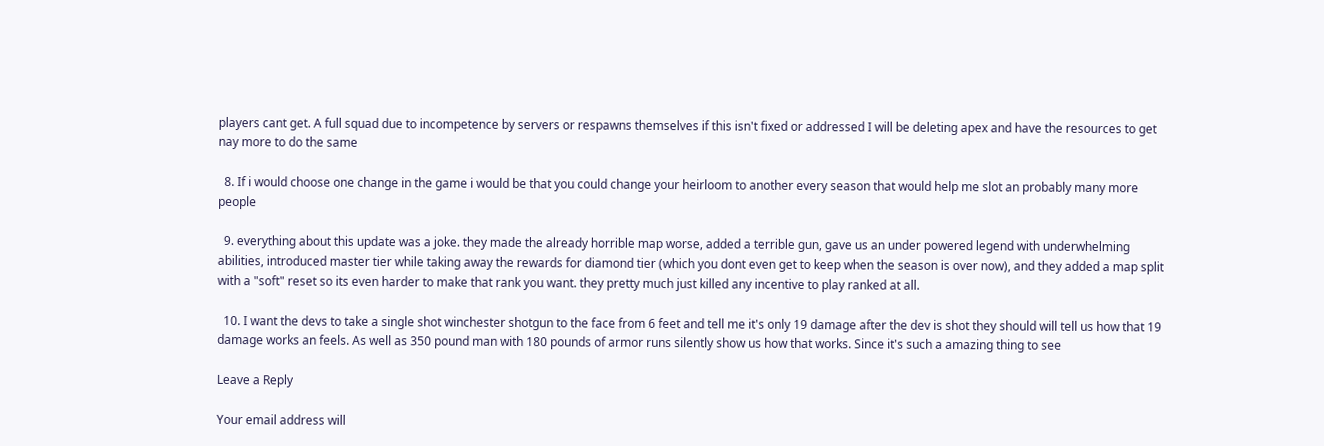players cant get. A full squad due to incompetence by servers or respawns themselves if this isn't fixed or addressed I will be deleting apex and have the resources to get nay more to do the same

  8. If i would choose one change in the game i would be that you could change your heirloom to another every season that would help me slot an probably many more people

  9. everything about this update was a joke. they made the already horrible map worse, added a terrible gun, gave us an under powered legend with underwhelming abilities, introduced master tier while taking away the rewards for diamond tier (which you dont even get to keep when the season is over now), and they added a map split with a "soft" reset so its even harder to make that rank you want. they pretty much just killed any incentive to play ranked at all.

  10. I want the devs to take a single shot winchester shotgun to the face from 6 feet and tell me it's only 19 damage after the dev is shot they should will tell us how that 19 damage works an feels. As well as 350 pound man with 180 pounds of armor runs silently show us how that works. Since it's such a amazing thing to see

Leave a Reply

Your email address will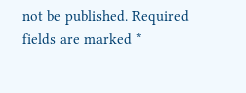not be published. Required fields are marked *